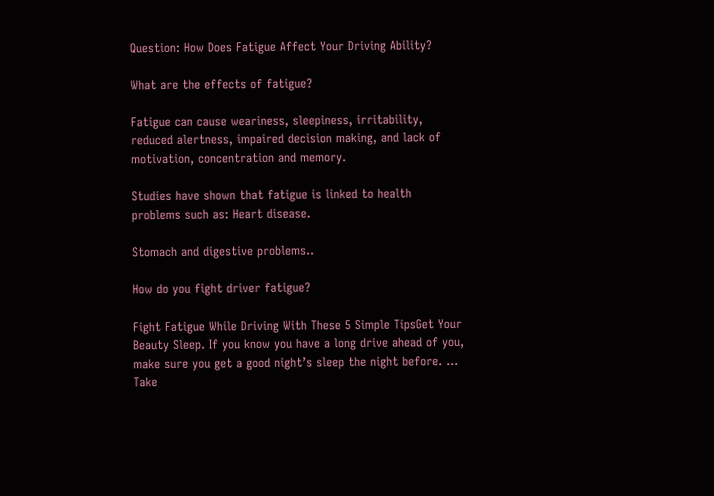Question: How Does Fatigue Affect Your Driving Ability?

What are the effects of fatigue?

Fatigue can cause weariness, sleepiness, irritability, reduced alertness, impaired decision making, and lack of motivation, concentration and memory.

Studies have shown that fatigue is linked to health problems such as: Heart disease.

Stomach and digestive problems..

How do you fight driver fatigue?

Fight Fatigue While Driving With These 5 Simple TipsGet Your Beauty Sleep. If you know you have a long drive ahead of you, make sure you get a good night’s sleep the night before. … Take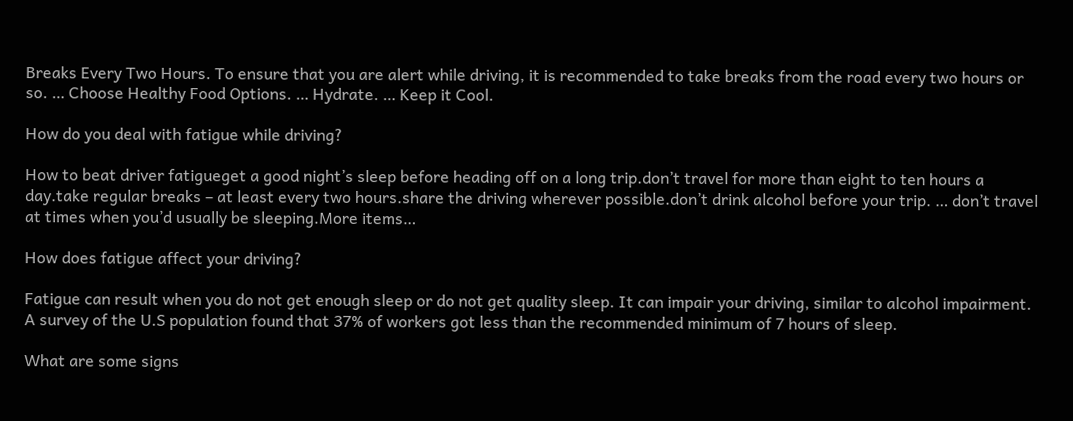Breaks Every Two Hours. To ensure that you are alert while driving, it is recommended to take breaks from the road every two hours or so. … Choose Healthy Food Options. … Hydrate. … Keep it Cool.

How do you deal with fatigue while driving?

How to beat driver fatigueget a good night’s sleep before heading off on a long trip.don’t travel for more than eight to ten hours a day.take regular breaks – at least every two hours.share the driving wherever possible.don’t drink alcohol before your trip. … don’t travel at times when you’d usually be sleeping.More items…

How does fatigue affect your driving?

Fatigue can result when you do not get enough sleep or do not get quality sleep. It can impair your driving, similar to alcohol impairment. A survey of the U.S population found that 37% of workers got less than the recommended minimum of 7 hours of sleep.

What are some signs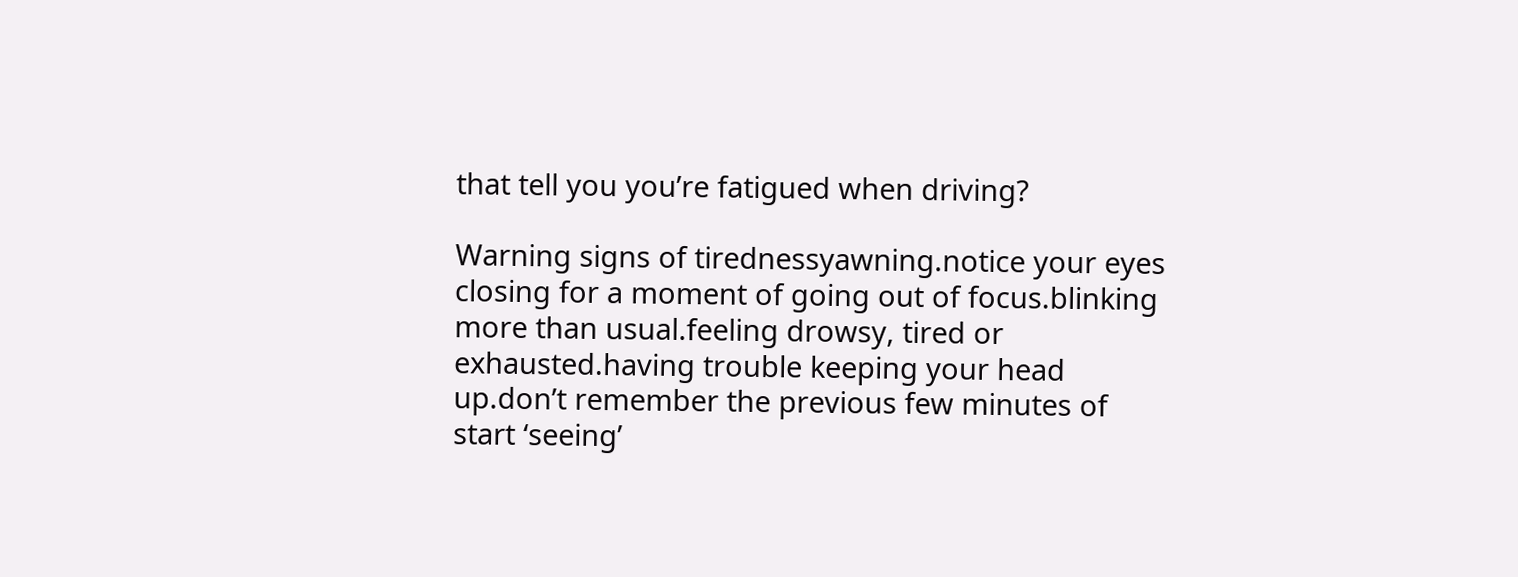that tell you you’re fatigued when driving?

Warning signs of tirednessyawning.notice your eyes closing for a moment of going out of focus.blinking more than usual.feeling drowsy, tired or exhausted.having trouble keeping your head up.don’t remember the previous few minutes of start ‘seeing’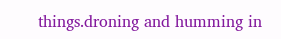things.droning and humming in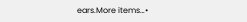ears.More items…•